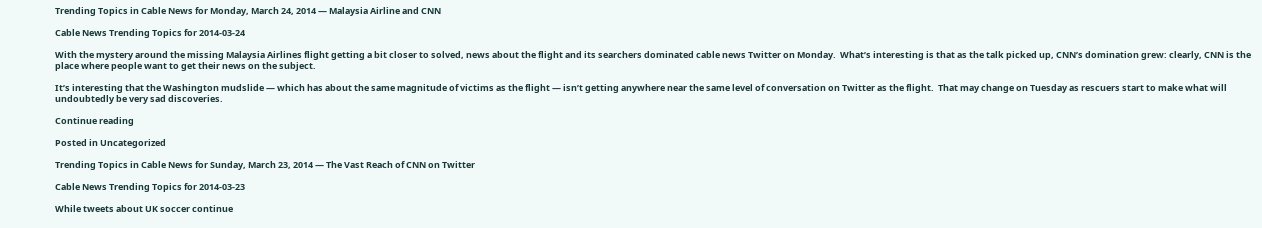Trending Topics in Cable News for Monday, March 24, 2014 — Malaysia Airline and CNN

Cable News Trending Topics for 2014-03-24

With the mystery around the missing Malaysia Airlines flight getting a bit closer to solved, news about the flight and its searchers dominated cable news Twitter on Monday.  What’s interesting is that as the talk picked up, CNN’s domination grew: clearly, CNN is the place where people want to get their news on the subject.

It’s interesting that the Washington mudslide — which has about the same magnitude of victims as the flight — isn’t getting anywhere near the same level of conversation on Twitter as the flight.  That may change on Tuesday as rescuers start to make what will undoubtedly be very sad discoveries.

Continue reading

Posted in Uncategorized

Trending Topics in Cable News for Sunday, March 23, 2014 — The Vast Reach of CNN on Twitter

Cable News Trending Topics for 2014-03-23

While tweets about UK soccer continue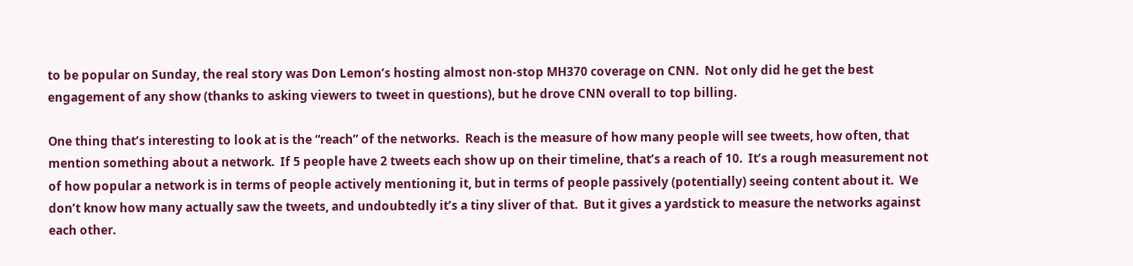to be popular on Sunday, the real story was Don Lemon’s hosting almost non-stop MH370 coverage on CNN.  Not only did he get the best engagement of any show (thanks to asking viewers to tweet in questions), but he drove CNN overall to top billing.

One thing that’s interesting to look at is the “reach” of the networks.  Reach is the measure of how many people will see tweets, how often, that mention something about a network.  If 5 people have 2 tweets each show up on their timeline, that’s a reach of 10.  It’s a rough measurement not of how popular a network is in terms of people actively mentioning it, but in terms of people passively (potentially) seeing content about it.  We don’t know how many actually saw the tweets, and undoubtedly it’s a tiny sliver of that.  But it gives a yardstick to measure the networks against each other.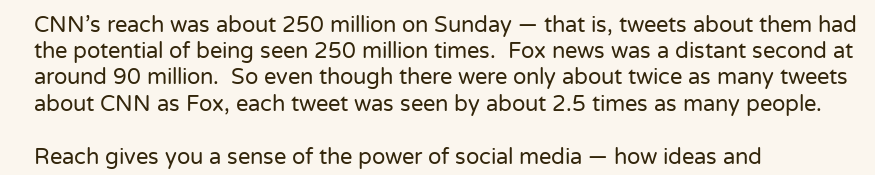CNN’s reach was about 250 million on Sunday — that is, tweets about them had the potential of being seen 250 million times.  Fox news was a distant second at around 90 million.  So even though there were only about twice as many tweets about CNN as Fox, each tweet was seen by about 2.5 times as many people.

Reach gives you a sense of the power of social media — how ideas and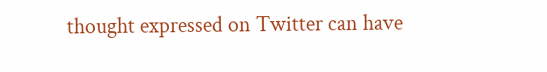thought expressed on Twitter can have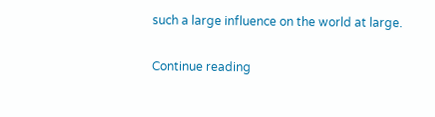such a large influence on the world at large.

Continue reading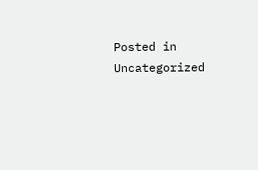Posted in Uncategorized